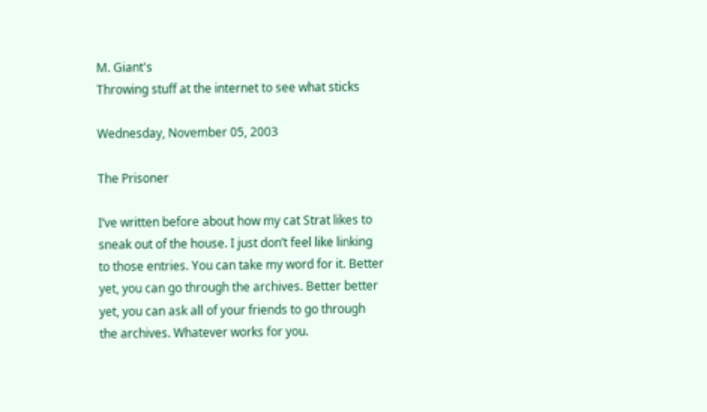M. Giant's
Throwing stuff at the internet to see what sticks

Wednesday, November 05, 2003

The Prisoner

I’ve written before about how my cat Strat likes to sneak out of the house. I just don’t feel like linking to those entries. You can take my word for it. Better yet, you can go through the archives. Better better yet, you can ask all of your friends to go through the archives. Whatever works for you.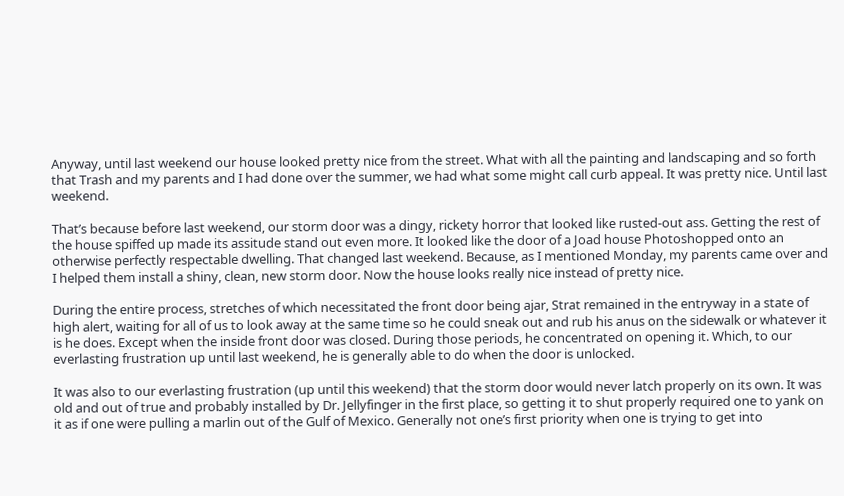Anyway, until last weekend our house looked pretty nice from the street. What with all the painting and landscaping and so forth that Trash and my parents and I had done over the summer, we had what some might call curb appeal. It was pretty nice. Until last weekend.

That’s because before last weekend, our storm door was a dingy, rickety horror that looked like rusted-out ass. Getting the rest of the house spiffed up made its assitude stand out even more. It looked like the door of a Joad house Photoshopped onto an otherwise perfectly respectable dwelling. That changed last weekend. Because, as I mentioned Monday, my parents came over and I helped them install a shiny, clean, new storm door. Now the house looks really nice instead of pretty nice.

During the entire process, stretches of which necessitated the front door being ajar, Strat remained in the entryway in a state of high alert, waiting for all of us to look away at the same time so he could sneak out and rub his anus on the sidewalk or whatever it is he does. Except when the inside front door was closed. During those periods, he concentrated on opening it. Which, to our everlasting frustration up until last weekend, he is generally able to do when the door is unlocked.

It was also to our everlasting frustration (up until this weekend) that the storm door would never latch properly on its own. It was old and out of true and probably installed by Dr. Jellyfinger in the first place, so getting it to shut properly required one to yank on it as if one were pulling a marlin out of the Gulf of Mexico. Generally not one’s first priority when one is trying to get into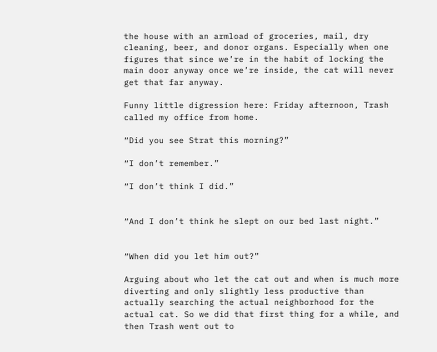the house with an armload of groceries, mail, dry cleaning, beer, and donor organs. Especially when one figures that since we’re in the habit of locking the main door anyway once we’re inside, the cat will never get that far anyway.

Funny little digression here: Friday afternoon, Trash called my office from home.

“Did you see Strat this morning?”

“I don’t remember.”

“I don’t think I did.”


“And I don’t think he slept on our bed last night.”


“When did you let him out?”

Arguing about who let the cat out and when is much more diverting and only slightly less productive than actually searching the actual neighborhood for the actual cat. So we did that first thing for a while, and then Trash went out to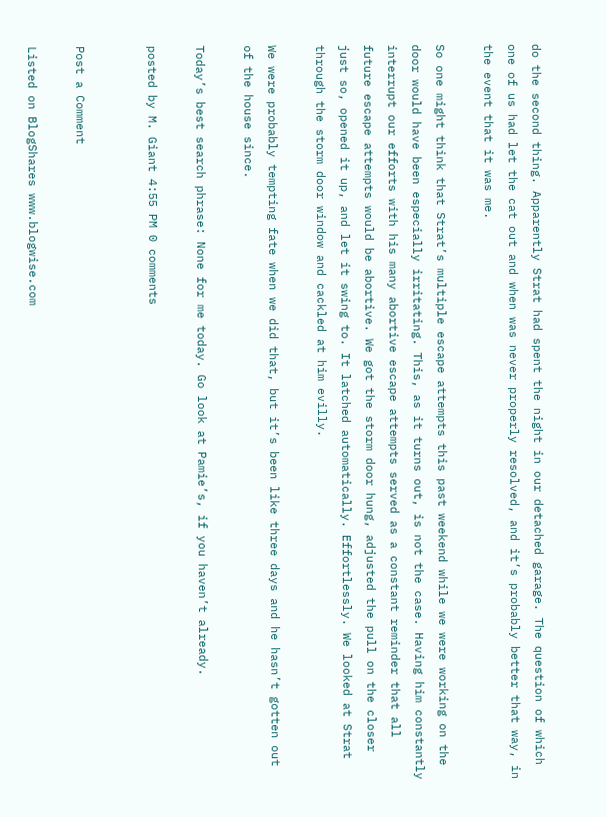do the second thing. Apparently Strat had spent the night in our detached garage. The question of which one of us had let the cat out and when was never properly resolved, and it’s probably better that way, in the event that it was me.

So one might think that Strat’s multiple escape attempts this past weekend while we were working on the door would have been especially irritating. This, as it turns out, is not the case. Having him constantly interrupt our efforts with his many abortive escape attempts served as a constant reminder that all future escape attempts would be abortive. We got the storm door hung, adjusted the pull on the closer just so, opened it up, and let it swing to. It latched automatically. Effortlessly. We looked at Strat through the storm door window and cackled at him evilly.

We were probably tempting fate when we did that, but it’s been like three days and he hasn’t gotten out of the house since.

Today’s best search phrase: None for me today. Go look at Pamie’s, if you haven’t already.

posted by M. Giant 4:55 PM 0 comments


Post a Comment

Listed on BlogShares www.blogwise.com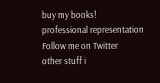buy my books!
professional representation
Follow me on Twitter
other stuff i